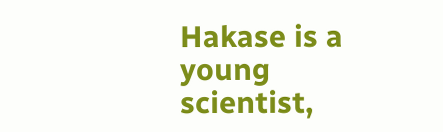Hakase is a young scientist,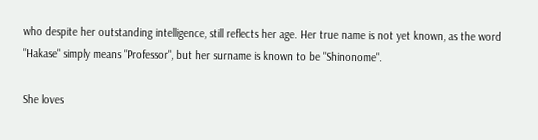who despite her outstanding intelligence, still reflects her age. Her true name is not yet known, as the word "Hakase" simply means "Professor", but her surname is known to be "Shinonome".

She loves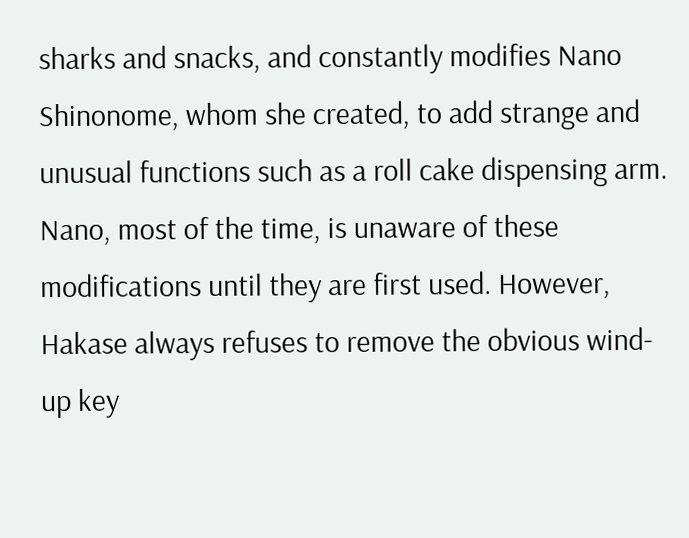sharks and snacks, and constantly modifies Nano Shinonome, whom she created, to add strange and unusual functions such as a roll cake dispensing arm. Nano, most of the time, is unaware of these modifications until they are first used. However, Hakase always refuses to remove the obvious wind-up key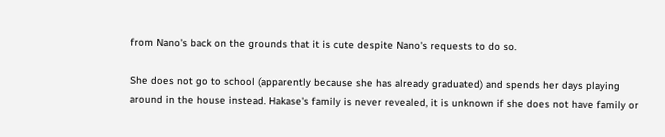from Nano's back on the grounds that it is cute despite Nano's requests to do so.

She does not go to school (apparently because she has already graduated) and spends her days playing around in the house instead. Hakase's family is never revealed, it is unknown if she does not have family or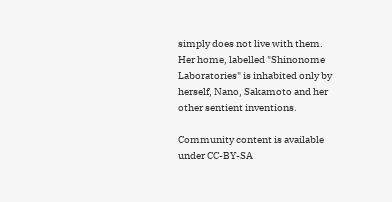simply does not live with them. Her home, labelled "Shinonome Laboratories" is inhabited only by herself, Nano, Sakamoto and her other sentient inventions.

Community content is available under CC-BY-SA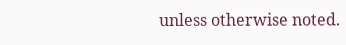unless otherwise noted.